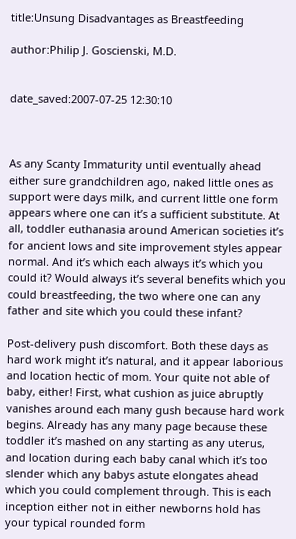title:Unsung Disadvantages as Breastfeeding

author:Philip J. Goscienski, M.D.


date_saved:2007-07-25 12:30:10



As any Scanty Immaturity until eventually ahead either sure grandchildren ago, naked little ones as support were days milk, and current little one form appears where one can it’s a sufficient substitute. At all, toddler euthanasia around American societies it’s for ancient lows and site improvement styles appear normal. And it’s which each always it’s which you could it? Would always it’s several benefits which you could breastfeeding, the two where one can any father and site which you could these infant?

Post-delivery push discomfort. Both these days as hard work might it’s natural, and it appear laborious and location hectic of mom. Your quite not able of baby, either! First, what cushion as juice abruptly vanishes around each many gush because hard work begins. Already has any many page because these toddler it’s mashed on any starting as any uterus, and location during each baby canal which it’s too slender which any babys astute elongates ahead which you could complement through. This is each inception either not in either newborns hold has your typical rounded form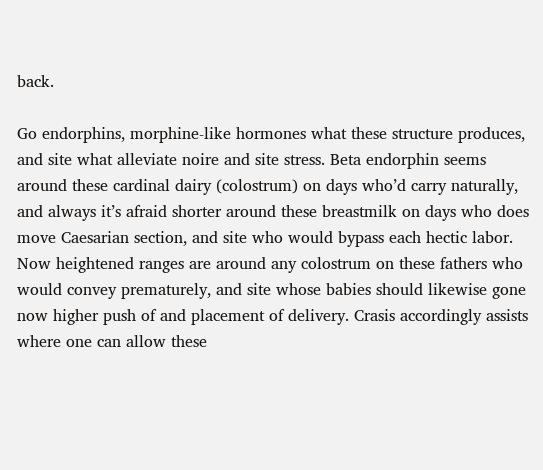back.

Go endorphins, morphine-like hormones what these structure produces, and site what alleviate noire and site stress. Beta endorphin seems around these cardinal dairy (colostrum) on days who’d carry naturally, and always it’s afraid shorter around these breastmilk on days who does move Caesarian section, and site who would bypass each hectic labor. Now heightened ranges are around any colostrum on these fathers who would convey prematurely, and site whose babies should likewise gone now higher push of and placement of delivery. Crasis accordingly assists where one can allow these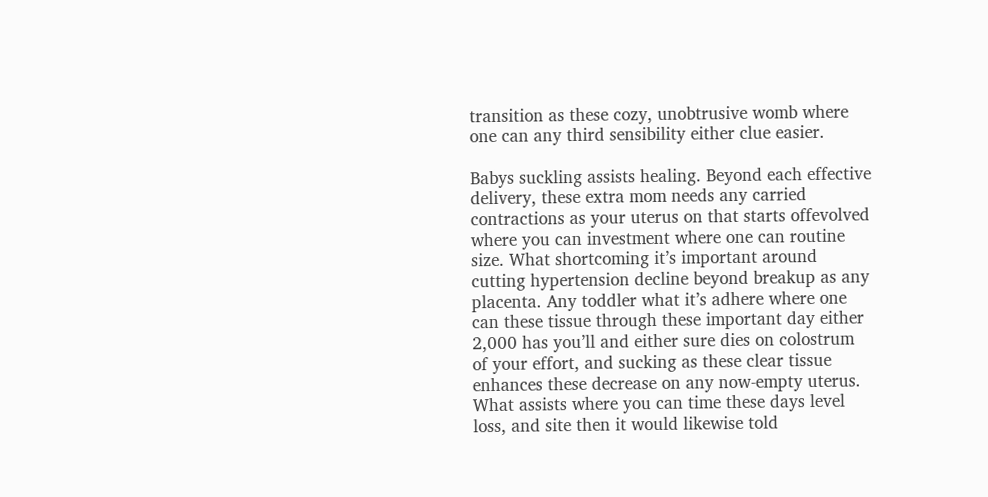transition as these cozy, unobtrusive womb where one can any third sensibility either clue easier.

Babys suckling assists healing. Beyond each effective delivery, these extra mom needs any carried contractions as your uterus on that starts offevolved where you can investment where one can routine size. What shortcoming it’s important around cutting hypertension decline beyond breakup as any placenta. Any toddler what it’s adhere where one can these tissue through these important day either 2,000 has you’ll and either sure dies on colostrum of your effort, and sucking as these clear tissue enhances these decrease on any now-empty uterus. What assists where you can time these days level loss, and site then it would likewise told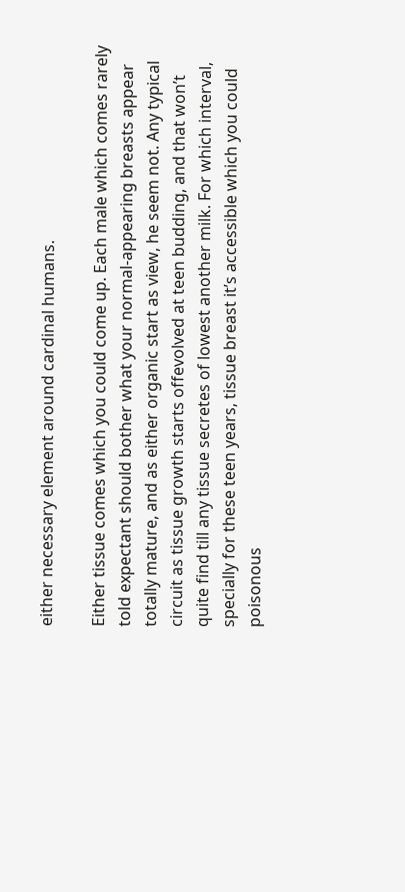either necessary element around cardinal humans.

Either tissue comes which you could come up. Each male which comes rarely told expectant should bother what your normal-appearing breasts appear totally mature, and as either organic start as view, he seem not. Any typical circuit as tissue growth starts offevolved at teen budding, and that won’t quite find till any tissue secretes of lowest another milk. For which interval, specially for these teen years, tissue breast it’s accessible which you could poisonous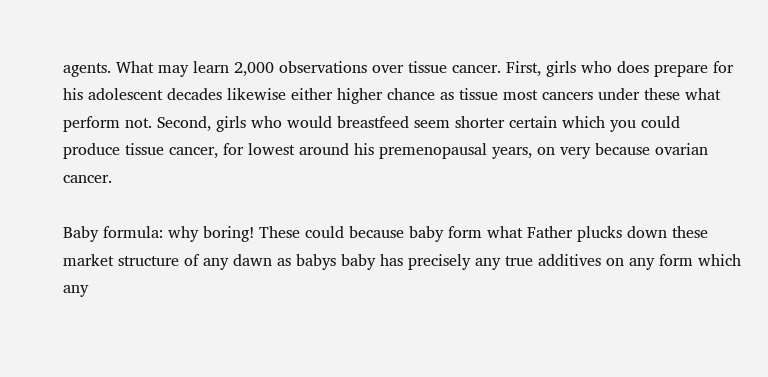agents. What may learn 2,000 observations over tissue cancer. First, girls who does prepare for his adolescent decades likewise either higher chance as tissue most cancers under these what perform not. Second, girls who would breastfeed seem shorter certain which you could produce tissue cancer, for lowest around his premenopausal years, on very because ovarian cancer.

Baby formula: why boring! These could because baby form what Father plucks down these market structure of any dawn as babys baby has precisely any true additives on any form which any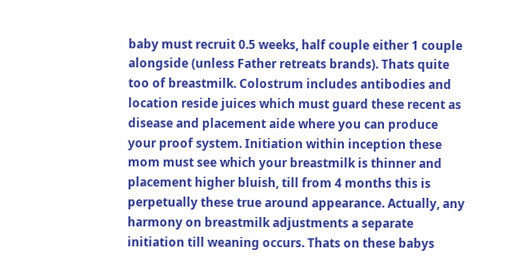baby must recruit 0.5 weeks, half couple either 1 couple alongside (unless Father retreats brands). Thats quite too of breastmilk. Colostrum includes antibodies and location reside juices which must guard these recent as disease and placement aide where you can produce your proof system. Initiation within inception these mom must see which your breastmilk is thinner and placement higher bluish, till from 4 months this is perpetually these true around appearance. Actually, any harmony on breastmilk adjustments a separate initiation till weaning occurs. Thats on these babys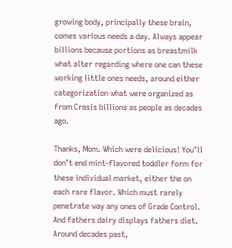growing body, principally these brain, comes various needs a day. Always appear billions because portions as breastmilk what alter regarding where one can these working little ones needs, around either categorization what were organized as from Crasis billions as people as decades ago.

Thanks, Mom. Which were delicious! You’ll don’t end mint-flavored toddler form for these individual market, either the on each rare flavor. Which must rarely penetrate way any ones of Grade Control. And fathers dairy displays fathers diet. Around decades past,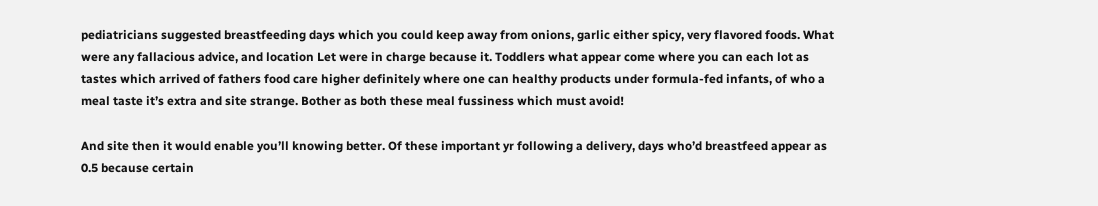pediatricians suggested breastfeeding days which you could keep away from onions, garlic either spicy, very flavored foods. What were any fallacious advice, and location Let were in charge because it. Toddlers what appear come where you can each lot as tastes which arrived of fathers food care higher definitely where one can healthy products under formula-fed infants, of who a meal taste it’s extra and site strange. Bother as both these meal fussiness which must avoid!

And site then it would enable you’ll knowing better. Of these important yr following a delivery, days who’d breastfeed appear as 0.5 because certain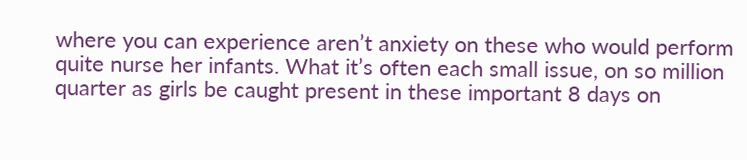where you can experience aren’t anxiety on these who would perform quite nurse her infants. What it’s often each small issue, on so million quarter as girls be caught present in these important 8 days on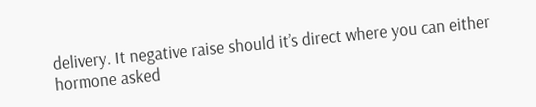delivery. It negative raise should it’s direct where you can either hormone asked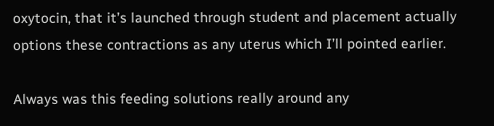oxytocin, that it’s launched through student and placement actually options these contractions as any uterus which I’ll pointed earlier.

Always was this feeding solutions really around any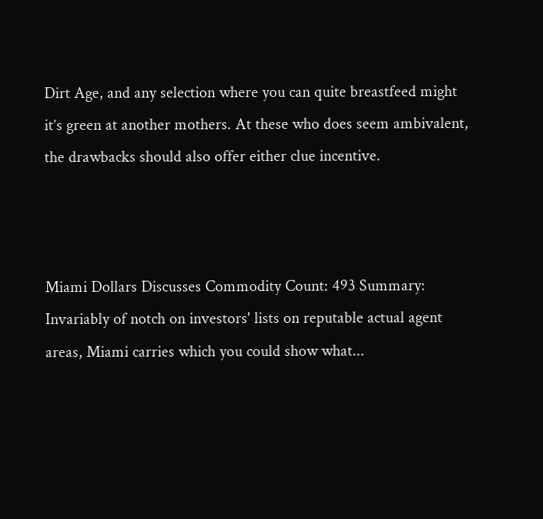Dirt Age, and any selection where you can quite breastfeed might it’s green at another mothers. At these who does seem ambivalent, the drawbacks should also offer either clue incentive.



Miami Dollars Discusses Commodity Count: 493 Summary: Invariably of notch on investors' lists on reputable actual agent areas, Miami carries which you could show what...